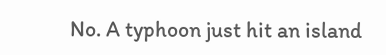No. A typhoon just hit an island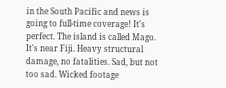in the South Pacific and news is going to full-time coverage! It's perfect. The island is called Mago. It's near Fiji. Heavy structural damage, no fatalities. Sad, but not too sad. Wicked footage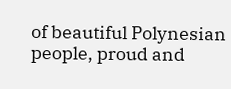of beautiful Polynesian people, proud and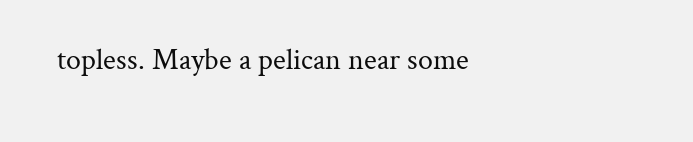topless. Maybe a pelican near some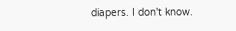diapers. I don't know.